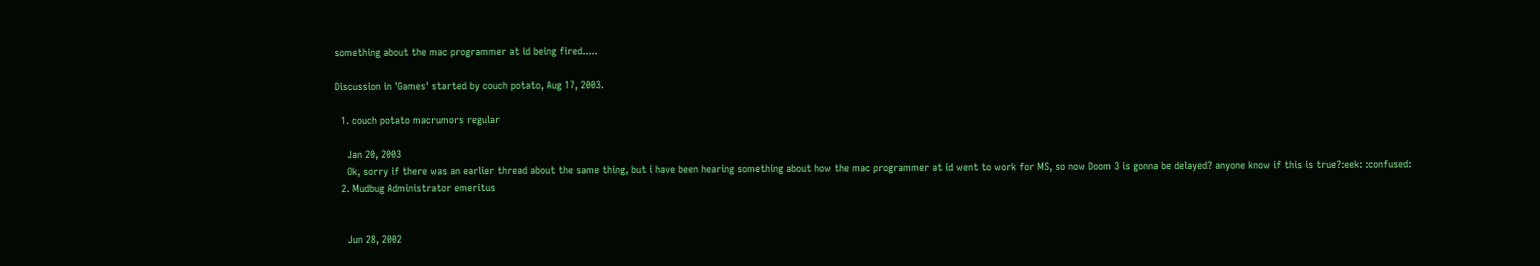something about the mac programmer at id being fired.....

Discussion in 'Games' started by couch potato, Aug 17, 2003.

  1. couch potato macrumors regular

    Jan 20, 2003
    Ok, sorry if there was an earlier thread about the same thing, but i have been hearing something about how the mac programmer at id went to work for MS, so now Doom 3 is gonna be delayed? anyone know if this is true?:eek: :confused:
  2. Mudbug Administrator emeritus


    Jun 28, 2002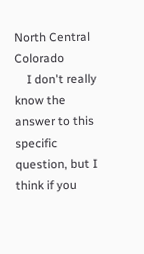North Central Colorado
    I don't really know the answer to this specific question, but I think if you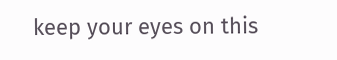keep your eyes on this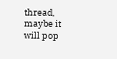thread, maybe it will pop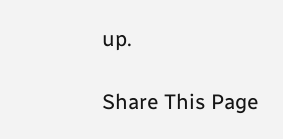up.

Share This Page